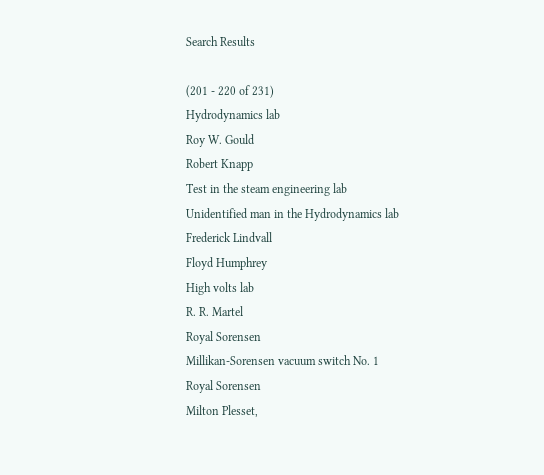Search Results

(201 - 220 of 231)
Hydrodynamics lab
Roy W. Gould
Robert Knapp
Test in the steam engineering lab
Unidentified man in the Hydrodynamics lab
Frederick Lindvall
Floyd Humphrey
High volts lab
R. R. Martel
Royal Sorensen
Millikan-Sorensen vacuum switch No. 1
Royal Sorensen
Milton Plesset,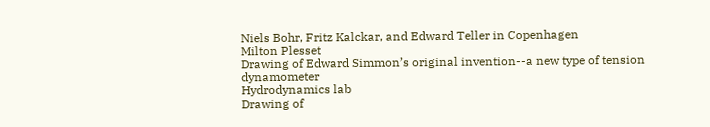Niels Bohr, Fritz Kalckar, and Edward Teller in Copenhagen
Milton Plesset
Drawing of Edward Simmon’s original invention--a new type of tension dynamometer
Hydrodynamics lab
Drawing of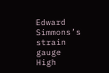Edward Simmons’s strain gauge
High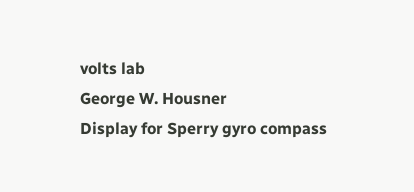volts lab
George W. Housner
Display for Sperry gyro compass